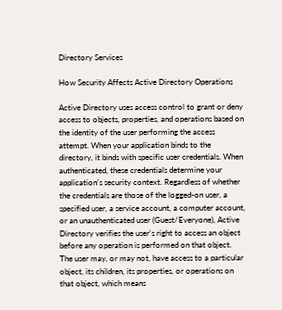Directory Services

How Security Affects Active Directory Operations

Active Directory uses access control to grant or deny access to objects, properties, and operations based on the identity of the user performing the access attempt. When your application binds to the directory, it binds with specific user credentials. When authenticated, these credentials determine your application's security context. Regardless of whether the credentials are those of the logged-on user, a specified user, a service account, a computer account, or an unauthenticated user (Guest/Everyone), Active Directory verifies the user's right to access an object before any operation is performed on that object. The user may, or may not, have access to a particular object, its children, its properties, or operations on that object, which means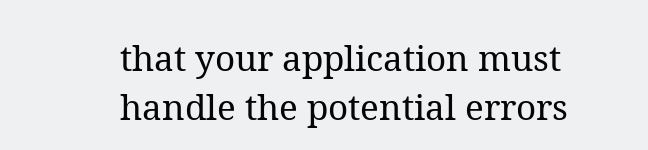that your application must handle the potential errors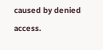caused by denied access.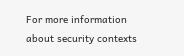For more information about security contexts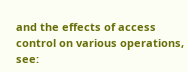and the effects of access control on various operations, see: